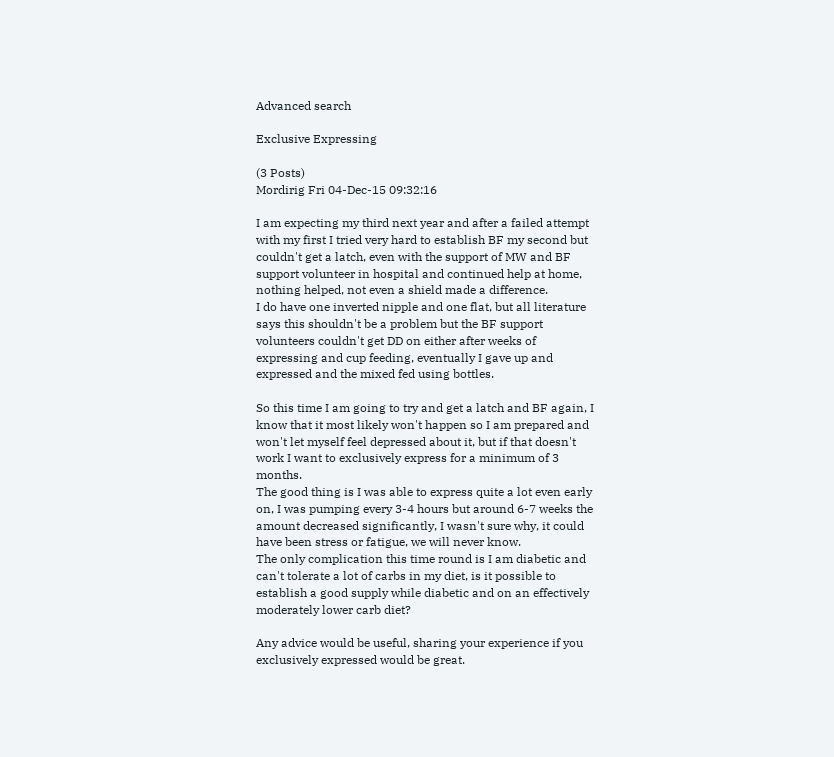Advanced search

Exclusive Expressing

(3 Posts)
Mordirig Fri 04-Dec-15 09:32:16

I am expecting my third next year and after a failed attempt with my first I tried very hard to establish BF my second but couldn't get a latch, even with the support of MW and BF support volunteer in hospital and continued help at home, nothing helped, not even a shield made a difference.
I do have one inverted nipple and one flat, but all literature says this shouldn't be a problem but the BF support volunteers couldn't get DD on either after weeks of expressing and cup feeding, eventually I gave up and expressed and the mixed fed using bottles.

So this time I am going to try and get a latch and BF again, I know that it most likely won't happen so I am prepared and won't let myself feel depressed about it, but if that doesn't work I want to exclusively express for a minimum of 3 months.
The good thing is I was able to express quite a lot even early on, I was pumping every 3-4 hours but around 6-7 weeks the amount decreased significantly, I wasn't sure why, it could have been stress or fatigue, we will never know.
The only complication this time round is I am diabetic and can't tolerate a lot of carbs in my diet, is it possible to establish a good supply while diabetic and on an effectively moderately lower carb diet?

Any advice would be useful, sharing your experience if you exclusively expressed would be great.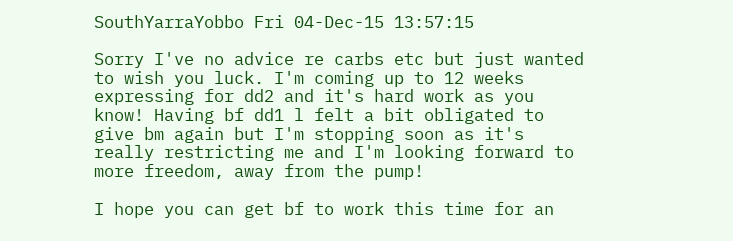SouthYarraYobbo Fri 04-Dec-15 13:57:15

Sorry I've no advice re carbs etc but just wanted to wish you luck. I'm coming up to 12 weeks expressing for dd2 and it's hard work as you know! Having bf dd1 l felt a bit obligated to give bm again but I'm stopping soon as it's really restricting me and I'm looking forward to more freedom, away from the pump!

I hope you can get bf to work this time for an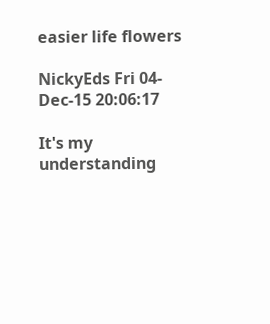easier life flowers

NickyEds Fri 04-Dec-15 20:06:17

It's my understanding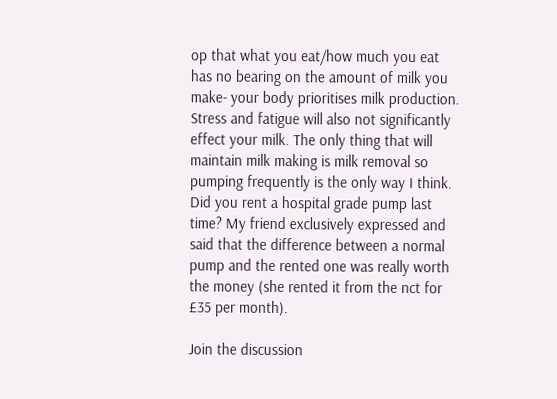op that what you eat/how much you eat has no bearing on the amount of milk you make- your body prioritises milk production. Stress and fatigue will also not significantly effect your milk. The only thing that will maintain milk making is milk removal so pumping frequently is the only way I think. Did you rent a hospital grade pump last time? My friend exclusively expressed and said that the difference between a normal pump and the rented one was really worth the money (she rented it from the nct for £35 per month).

Join the discussion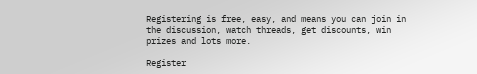Registering is free, easy, and means you can join in the discussion, watch threads, get discounts, win prizes and lots more.

Register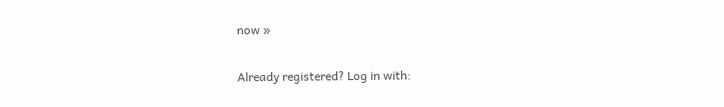now »

Already registered? Log in with: